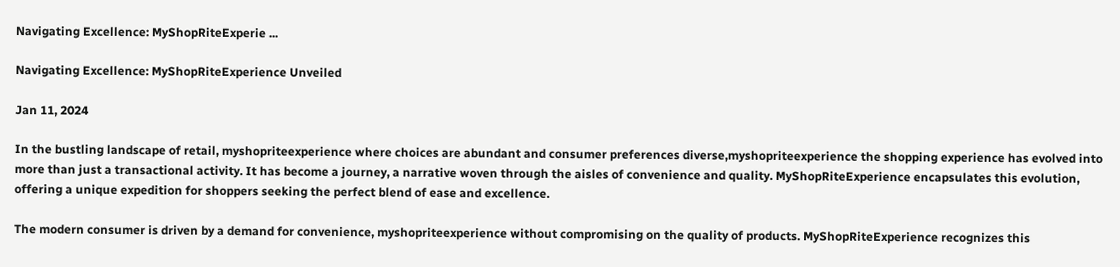Navigating Excellence: MyShopRiteExperie ...

Navigating Excellence: MyShopRiteExperience Unveiled

Jan 11, 2024

In the bustling landscape of retail, myshopriteexperience where choices are abundant and consumer preferences diverse,myshopriteexperience the shopping experience has evolved into more than just a transactional activity. It has become a journey, a narrative woven through the aisles of convenience and quality. MyShopRiteExperience encapsulates this evolution, offering a unique expedition for shoppers seeking the perfect blend of ease and excellence.

The modern consumer is driven by a demand for convenience, myshopriteexperience without compromising on the quality of products. MyShopRiteExperience recognizes this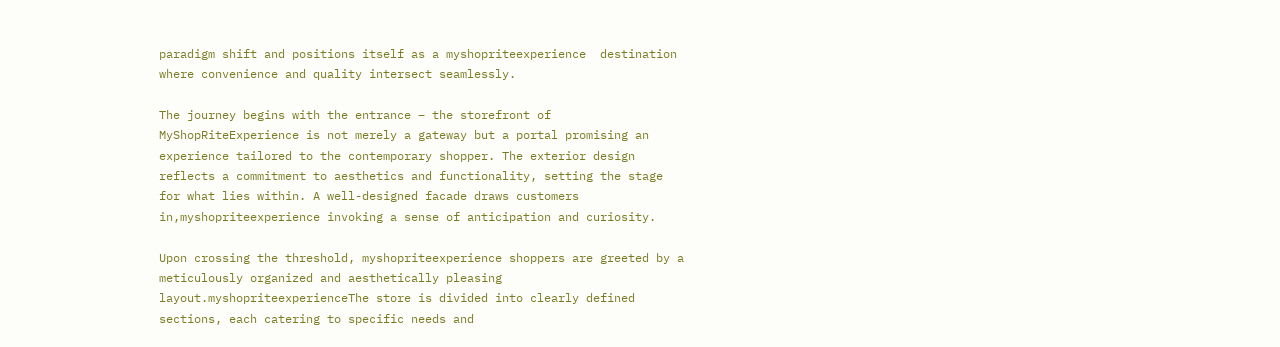paradigm shift and positions itself as a myshopriteexperience  destination where convenience and quality intersect seamlessly.

The journey begins with the entrance – the storefront of MyShopRiteExperience is not merely a gateway but a portal promising an experience tailored to the contemporary shopper. The exterior design reflects a commitment to aesthetics and functionality, setting the stage for what lies within. A well-designed facade draws customers in,myshopriteexperience invoking a sense of anticipation and curiosity.

Upon crossing the threshold, myshopriteexperience shoppers are greeted by a meticulously organized and aesthetically pleasing layout.myshopriteexperienceThe store is divided into clearly defined sections, each catering to specific needs and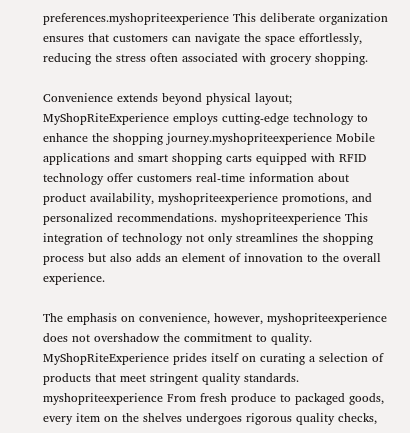preferences.myshopriteexperience This deliberate organization ensures that customers can navigate the space effortlessly, reducing the stress often associated with grocery shopping.

Convenience extends beyond physical layout; MyShopRiteExperience employs cutting-edge technology to enhance the shopping journey.myshopriteexperience Mobile applications and smart shopping carts equipped with RFID technology offer customers real-time information about product availability, myshopriteexperience promotions, and personalized recommendations. myshopriteexperience This integration of technology not only streamlines the shopping process but also adds an element of innovation to the overall experience.

The emphasis on convenience, however, myshopriteexperience does not overshadow the commitment to quality. MyShopRiteExperience prides itself on curating a selection of products that meet stringent quality standards. myshopriteexperience From fresh produce to packaged goods, every item on the shelves undergoes rigorous quality checks,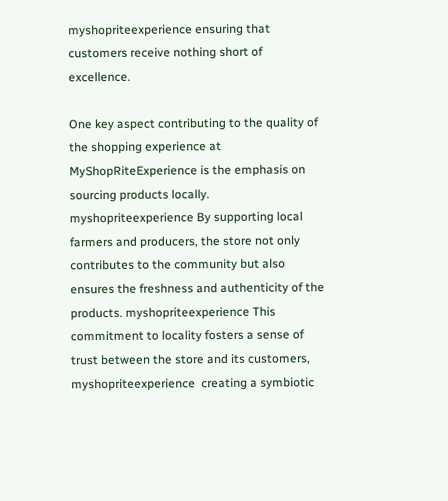myshopriteexperience ensuring that customers receive nothing short of excellence.

One key aspect contributing to the quality of the shopping experience at MyShopRiteExperience is the emphasis on sourcing products locally. myshopriteexperience By supporting local farmers and producers, the store not only contributes to the community but also ensures the freshness and authenticity of the products. myshopriteexperience This commitment to locality fosters a sense of trust between the store and its customers, myshopriteexperience  creating a symbiotic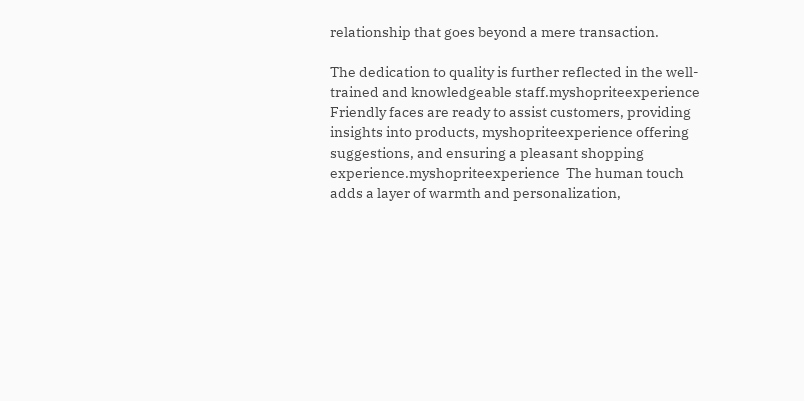relationship that goes beyond a mere transaction.

The dedication to quality is further reflected in the well-trained and knowledgeable staff.myshopriteexperience  Friendly faces are ready to assist customers, providing insights into products, myshopriteexperience offering suggestions, and ensuring a pleasant shopping experience.myshopriteexperience  The human touch adds a layer of warmth and personalization,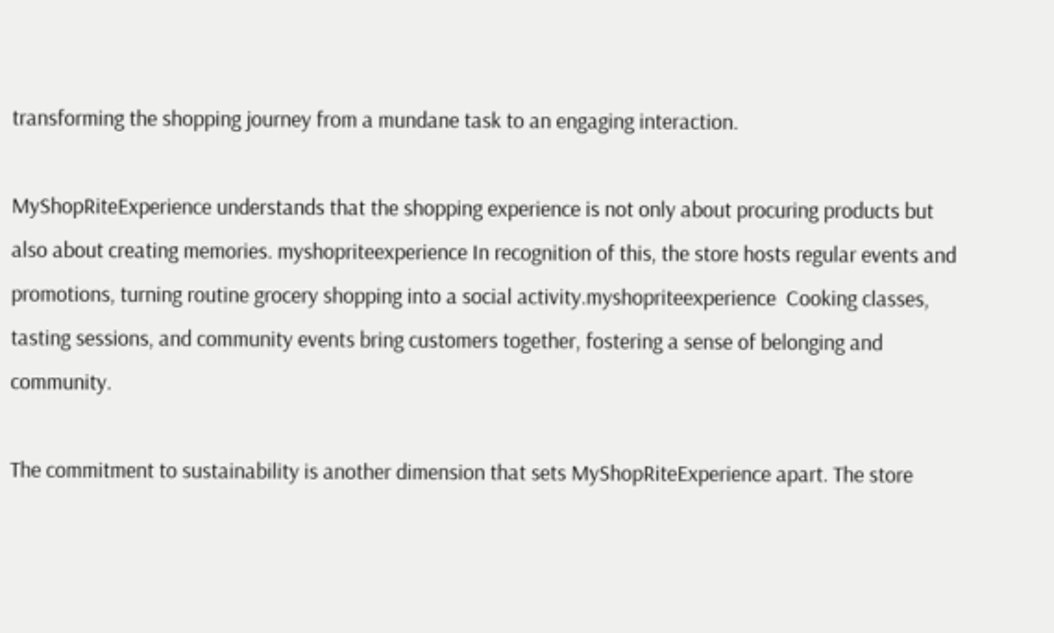transforming the shopping journey from a mundane task to an engaging interaction.

MyShopRiteExperience understands that the shopping experience is not only about procuring products but also about creating memories. myshopriteexperience In recognition of this, the store hosts regular events and promotions, turning routine grocery shopping into a social activity.myshopriteexperience  Cooking classes, tasting sessions, and community events bring customers together, fostering a sense of belonging and community.

The commitment to sustainability is another dimension that sets MyShopRiteExperience apart. The store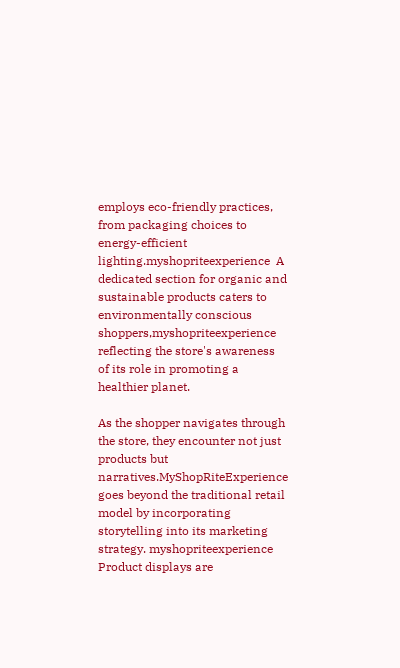employs eco-friendly practices, from packaging choices to energy-efficient lighting.myshopriteexperience  A dedicated section for organic and sustainable products caters to environmentally conscious shoppers,myshopriteexperience  reflecting the store's awareness of its role in promoting a healthier planet.

As the shopper navigates through the store, they encounter not just products but narratives.MyShopRiteExperience goes beyond the traditional retail model by incorporating storytelling into its marketing strategy. myshopriteexperience Product displays are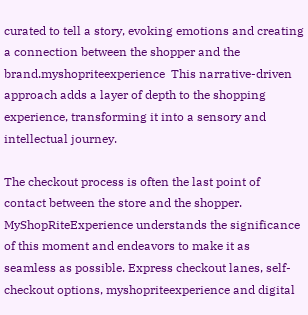curated to tell a story, evoking emotions and creating a connection between the shopper and the brand.myshopriteexperience  This narrative-driven approach adds a layer of depth to the shopping experience, transforming it into a sensory and intellectual journey.

The checkout process is often the last point of contact between the store and the shopper. MyShopRiteExperience understands the significance of this moment and endeavors to make it as seamless as possible. Express checkout lanes, self-checkout options, myshopriteexperience and digital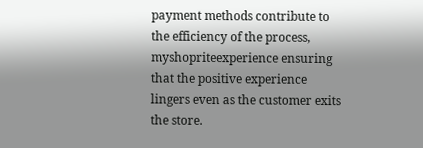payment methods contribute to the efficiency of the process, myshopriteexperience ensuring that the positive experience lingers even as the customer exits the store.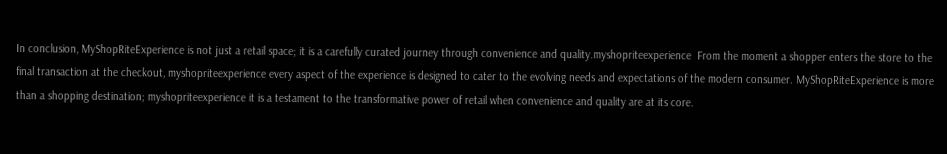In conclusion, MyShopRiteExperience is not just a retail space; it is a carefully curated journey through convenience and quality.myshopriteexperience  From the moment a shopper enters the store to the final transaction at the checkout, myshopriteexperience every aspect of the experience is designed to cater to the evolving needs and expectations of the modern consumer. MyShopRiteExperience is more than a shopping destination; myshopriteexperience it is a testament to the transformative power of retail when convenience and quality are at its core.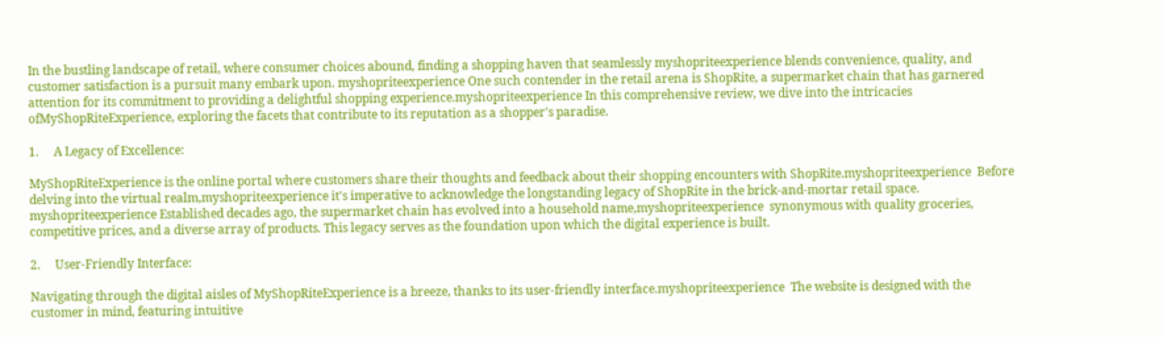In the bustling landscape of retail, where consumer choices abound, finding a shopping haven that seamlessly myshopriteexperience blends convenience, quality, and customer satisfaction is a pursuit many embark upon. myshopriteexperience One such contender in the retail arena is ShopRite, a supermarket chain that has garnered attention for its commitment to providing a delightful shopping experience.myshopriteexperience In this comprehensive review, we dive into the intricacies ofMyShopRiteExperience, exploring the facets that contribute to its reputation as a shopper's paradise.

1.     A Legacy of Excellence:

MyShopRiteExperience is the online portal where customers share their thoughts and feedback about their shopping encounters with ShopRite.myshopriteexperience  Before delving into the virtual realm,myshopriteexperience it's imperative to acknowledge the longstanding legacy of ShopRite in the brick-and-mortar retail space. myshopriteexperience Established decades ago, the supermarket chain has evolved into a household name,myshopriteexperience  synonymous with quality groceries, competitive prices, and a diverse array of products. This legacy serves as the foundation upon which the digital experience is built.

2.     User-Friendly Interface:

Navigating through the digital aisles of MyShopRiteExperience is a breeze, thanks to its user-friendly interface.myshopriteexperience  The website is designed with the customer in mind, featuring intuitive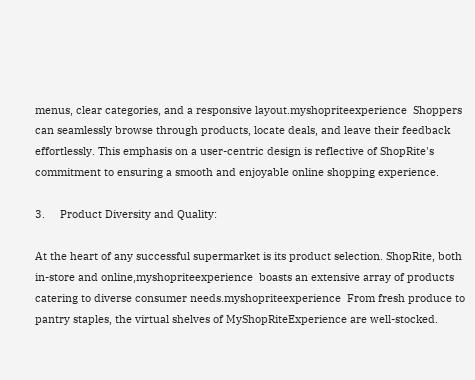menus, clear categories, and a responsive layout.myshopriteexperience  Shoppers can seamlessly browse through products, locate deals, and leave their feedback effortlessly. This emphasis on a user-centric design is reflective of ShopRite's commitment to ensuring a smooth and enjoyable online shopping experience.

3.     Product Diversity and Quality:

At the heart of any successful supermarket is its product selection. ShopRite, both in-store and online,myshopriteexperience  boasts an extensive array of products catering to diverse consumer needs.myshopriteexperience  From fresh produce to pantry staples, the virtual shelves of MyShopRiteExperience are well-stocked.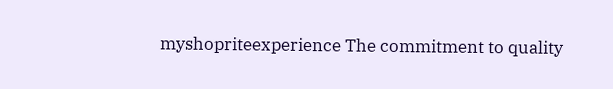myshopriteexperience The commitment to quality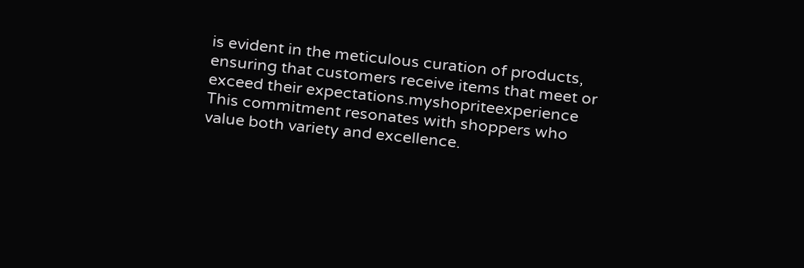is evident in the meticulous curation of products, ensuring that customers receive items that meet or exceed their expectations.myshopriteexperience This commitment resonates with shoppers who value both variety and excellence.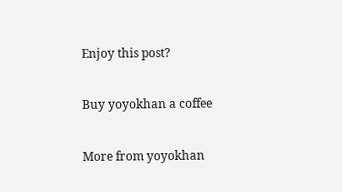Enjoy this post?

Buy yoyokhan a coffee

More from yoyokhan